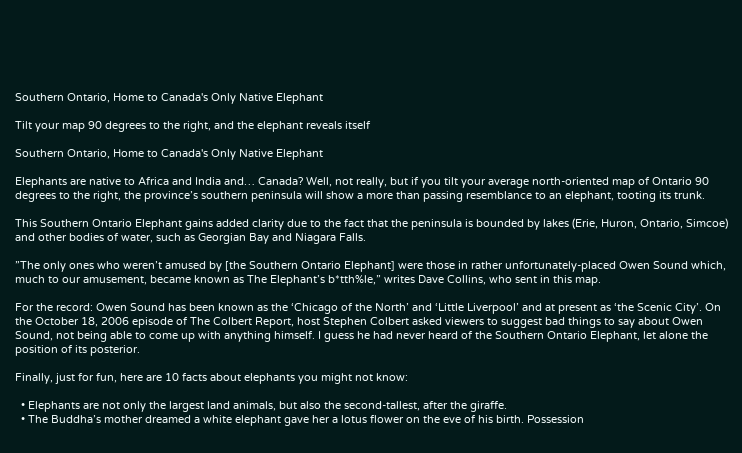Southern Ontario, Home to Canada's Only Native Elephant

Tilt your map 90 degrees to the right, and the elephant reveals itself

Southern Ontario, Home to Canada's Only Native Elephant

Elephants are native to Africa and India and… Canada? Well, not really, but if you tilt your average north-oriented map of Ontario 90 degrees to the right, the province’s southern peninsula will show a more than passing resemblance to an elephant, tooting its trunk.

This Southern Ontario Elephant gains added clarity due to the fact that the peninsula is bounded by lakes (Erie, Huron, Ontario, Simcoe) and other bodies of water, such as Georgian Bay and Niagara Falls.

”The only ones who weren’t amused by [the Southern Ontario Elephant] were those in rather unfortunately-placed Owen Sound which, much to our amusement, became known as The Elephant’s b*tth%le,” writes Dave Collins, who sent in this map.

For the record: Owen Sound has been known as the ‘Chicago of the North’ and ‘Little Liverpool’ and at present as ‘the Scenic City’. On the October 18, 2006 episode of The Colbert Report, host Stephen Colbert asked viewers to suggest bad things to say about Owen Sound, not being able to come up with anything himself. I guess he had never heard of the Southern Ontario Elephant, let alone the position of its posterior.

Finally, just for fun, here are 10 facts about elephants you might not know:

  • Elephants are not only the largest land animals, but also the second-tallest, after the giraffe.
  • The Buddha’s mother dreamed a white elephant gave her a lotus flower on the eve of his birth. Possession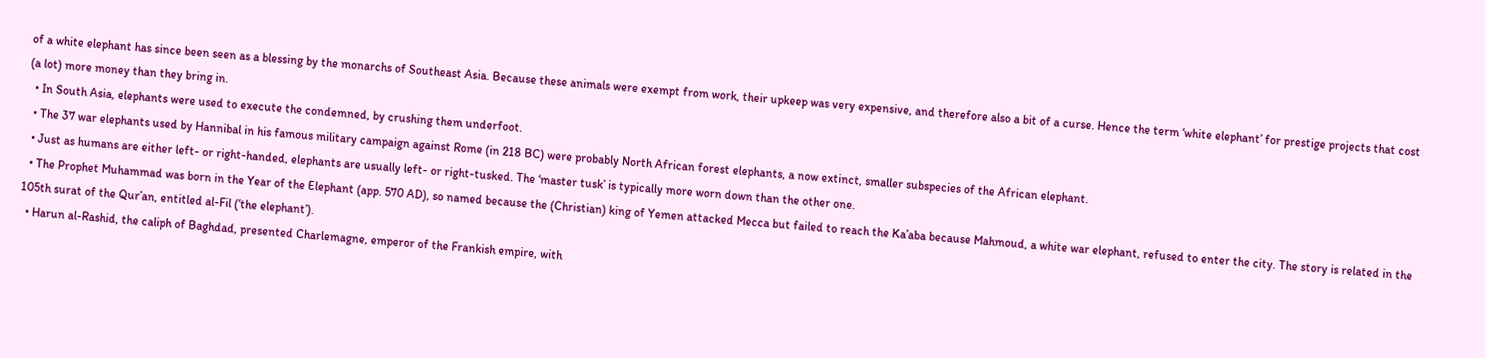of a white elephant has since been seen as a blessing by the monarchs of Southeast Asia. Because these animals were exempt from work, their upkeep was very expensive, and therefore also a bit of a curse. Hence the term ‘white elephant’ for prestige projects that cost (a lot) more money than they bring in.
  • In South Asia, elephants were used to execute the condemned, by crushing them underfoot.
  • The 37 war elephants used by Hannibal in his famous military campaign against Rome (in 218 BC) were probably North African forest elephants, a now extinct, smaller subspecies of the African elephant.
  • Just as humans are either left- or right-handed, elephants are usually left- or right-tusked. The ‘master tusk’ is typically more worn down than the other one.
  • The Prophet Muhammad was born in the Year of the Elephant (app. 570 AD), so named because the (Christian) king of Yemen attacked Mecca but failed to reach the Ka’aba because Mahmoud, a white war elephant, refused to enter the city. The story is related in the 105th surat of the Qur’an, entitled al-Fil (‘the elephant’).
  • Harun al-Rashid, the caliph of Baghdad, presented Charlemagne, emperor of the Frankish empire, with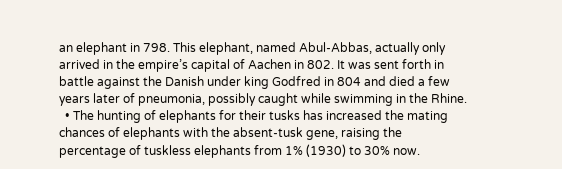an elephant in 798. This elephant, named Abul-Abbas, actually only arrived in the empire’s capital of Aachen in 802. It was sent forth in battle against the Danish under king Godfred in 804 and died a few years later of pneumonia, possibly caught while swimming in the Rhine.
  • The hunting of elephants for their tusks has increased the mating chances of elephants with the absent-tusk gene, raising the percentage of tuskless elephants from 1% (1930) to 30% now.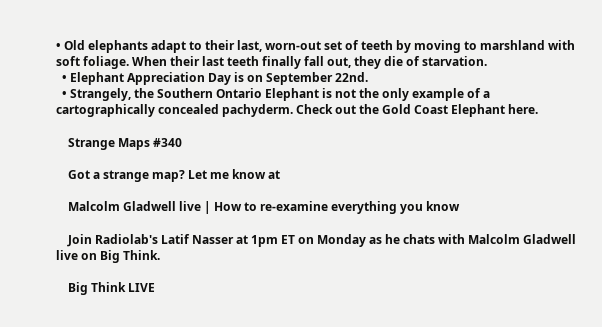• Old elephants adapt to their last, worn-out set of teeth by moving to marshland with soft foliage. When their last teeth finally fall out, they die of starvation.
  • Elephant Appreciation Day is on September 22nd.
  • Strangely, the Southern Ontario Elephant is not the only example of a cartographically concealed pachyderm. Check out the Gold Coast Elephant here.

    Strange Maps #340

    Got a strange map? Let me know at

    Malcolm Gladwell live | How to re-examine everything you know

    Join Radiolab's Latif Nasser at 1pm ET on Monday as he chats with Malcolm Gladwell live on Big Think.

    Big Think LIVE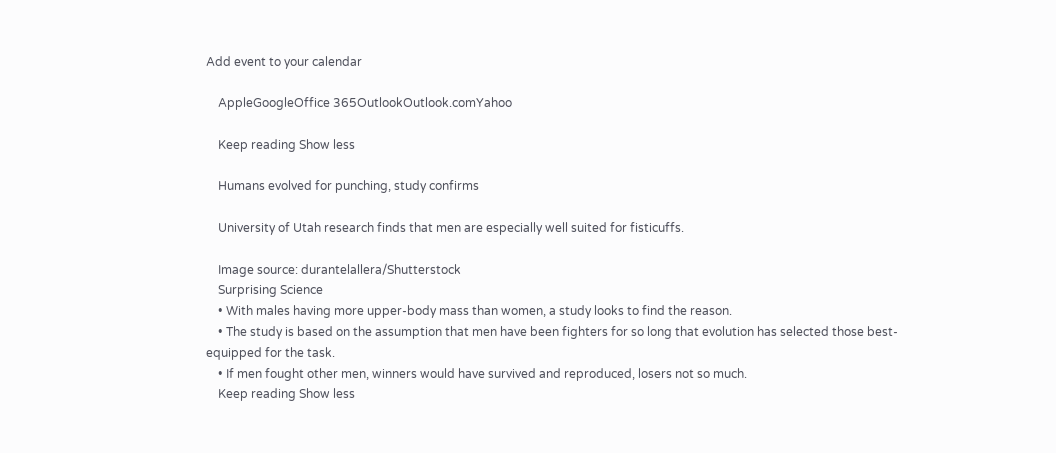Add event to your calendar

    AppleGoogleOffice 365OutlookOutlook.comYahoo

    Keep reading Show less

    Humans evolved for punching, study confirms

    University of Utah research finds that men are especially well suited for fisticuffs.

    Image source: durantelallera/Shutterstock
    Surprising Science
    • With males having more upper-body mass than women, a study looks to find the reason.
    • The study is based on the assumption that men have been fighters for so long that evolution has selected those best-equipped for the task.
    • If men fought other men, winners would have survived and reproduced, losers not so much.
    Keep reading Show less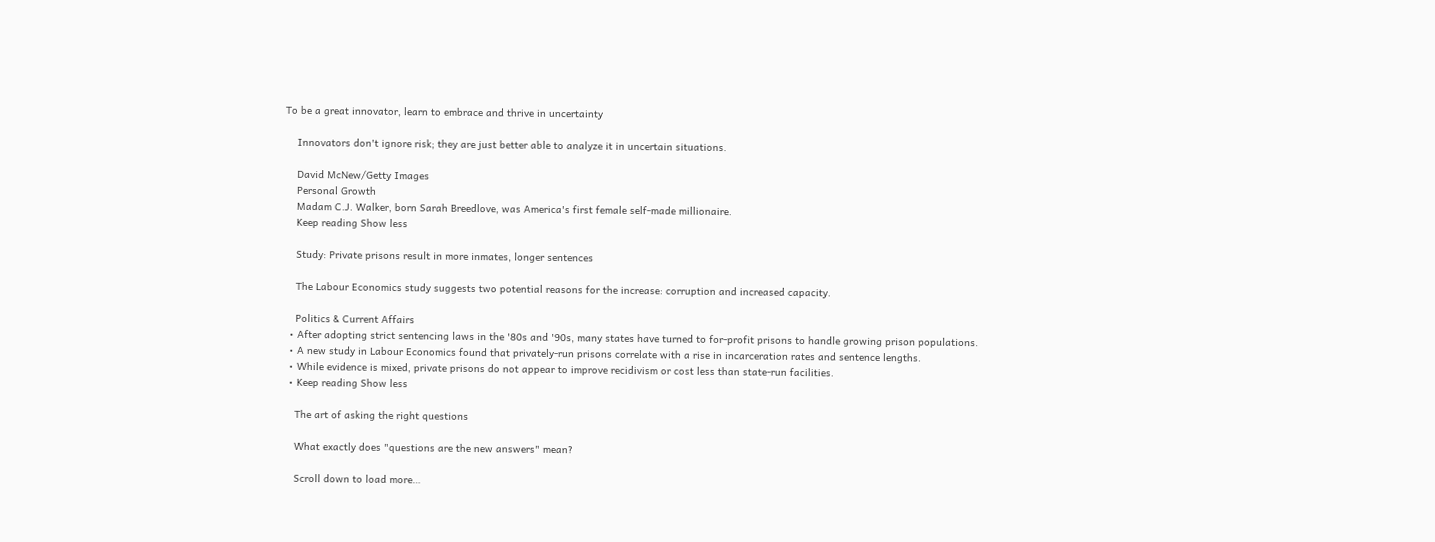To be a great innovator, learn to embrace and thrive in uncertainty

    Innovators don't ignore risk; they are just better able to analyze it in uncertain situations.

    David McNew/Getty Images
    Personal Growth
    Madam C.J. Walker, born Sarah Breedlove, was America's first female self-made millionaire.
    Keep reading Show less

    Study: Private prisons result in more inmates, longer sentences

    The Labour Economics study suggests two potential reasons for the increase: corruption and increased capacity.

    Politics & Current Affairs
  • After adopting strict sentencing laws in the '80s and '90s, many states have turned to for-profit prisons to handle growing prison populations.
  • A new study in Labour Economics found that privately-run prisons correlate with a rise in incarceration rates and sentence lengths.
  • While evidence is mixed, private prisons do not appear to improve recidivism or cost less than state-run facilities.
  • Keep reading Show less

    The art of asking the right questions

    What exactly does "questions are the new answers" mean?

    Scroll down to load more…